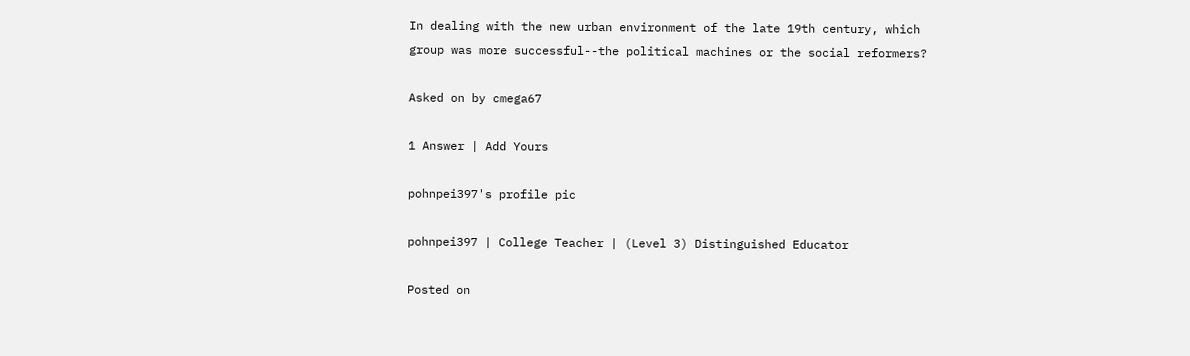In dealing with the new urban environment of the late 19th century, which group was more successful--the political machines or the social reformers?

Asked on by cmega67

1 Answer | Add Yours

pohnpei397's profile pic

pohnpei397 | College Teacher | (Level 3) Distinguished Educator

Posted on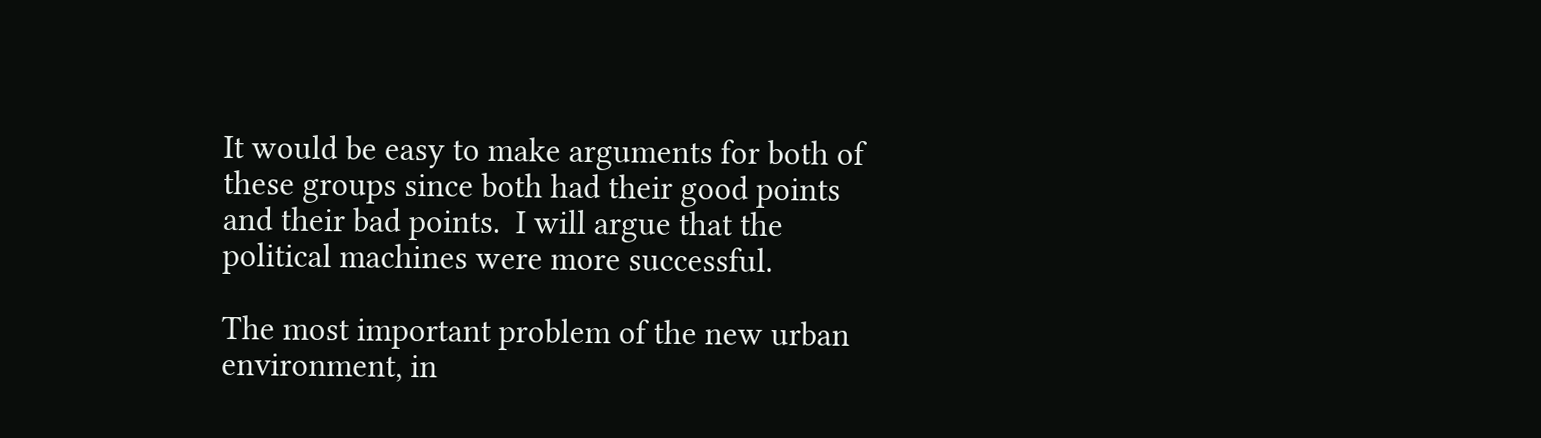It would be easy to make arguments for both of these groups since both had their good points and their bad points.  I will argue that the political machines were more successful.

The most important problem of the new urban environment, in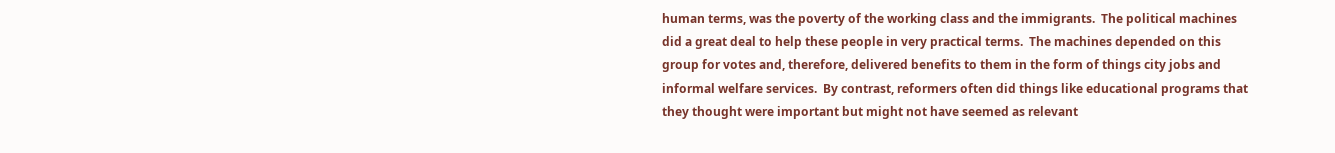human terms, was the poverty of the working class and the immigrants.  The political machines did a great deal to help these people in very practical terms.  The machines depended on this group for votes and, therefore, delivered benefits to them in the form of things city jobs and informal welfare services.  By contrast, reformers often did things like educational programs that they thought were important but might not have seemed as relevant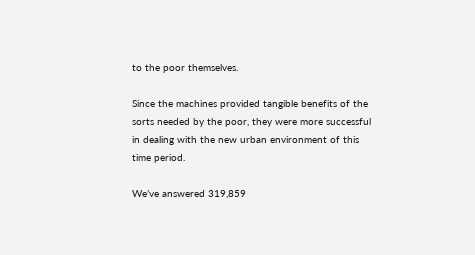to the poor themselves.

Since the machines provided tangible benefits of the sorts needed by the poor, they were more successful in dealing with the new urban environment of this time period.

We’ve answered 319,859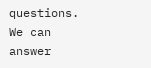questions. We can answer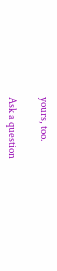yours, too.

Ask a question